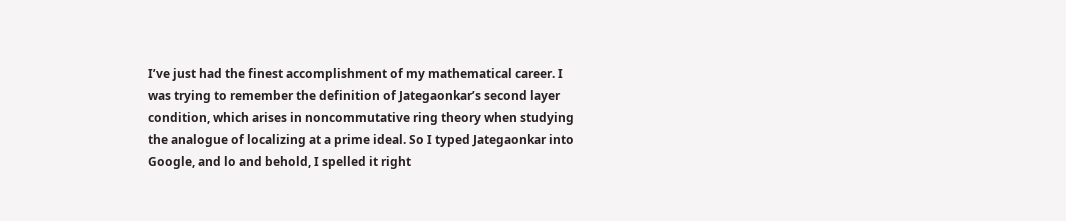I’ve just had the finest accomplishment of my mathematical career. I was trying to remember the definition of Jategaonkar’s second layer condition, which arises in noncommutative ring theory when studying the analogue of localizing at a prime ideal. So I typed Jategaonkar into Google, and lo and behold, I spelled it right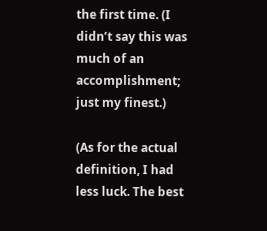the first time. (I didn’t say this was much of an accomplishment; just my finest.)

(As for the actual definition, I had less luck. The best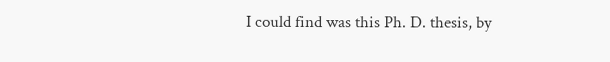I could find was this Ph. D. thesis, by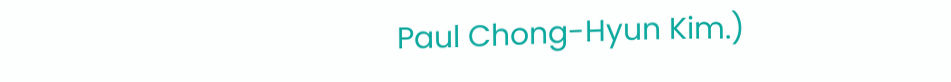Paul Chong-Hyun Kim.)